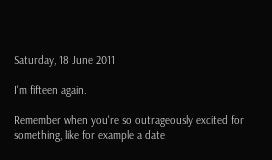Saturday, 18 June 2011

I'm fifteen again.

Remember when you're so outrageously excited for something, like for example a date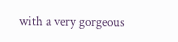with a very gorgeous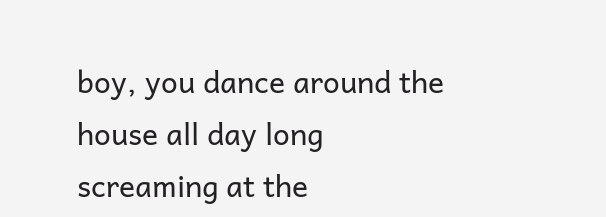boy, you dance around the house all day long screaming at the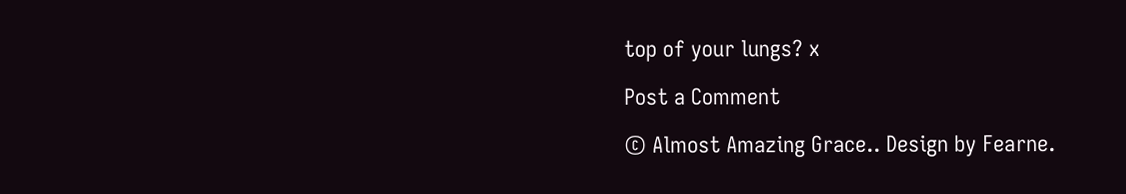top of your lungs? x

Post a Comment

© Almost Amazing Grace.. Design by Fearne.